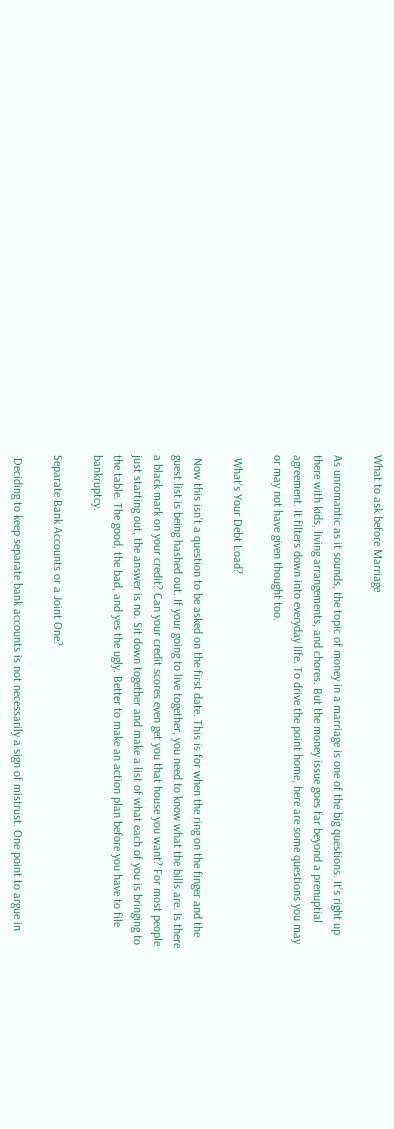What to ask before Marriage

As unromantic as it sounds, the topic of money in a marriage is one of the big questions. It’s right up there with kids, living arrangements, and chores. But the money issue goes far beyond a prenuptial agreement. It filters down into everyday life. To drive the point home, here are some questions you may or may not have given thought too.

 What’s Your Debt Load?

 Now this isn’t a question to be asked on the first date. This is for when the ring on the finger and the guest list is being hashed out. If your going to live together, you need to know what the bills are. Is there a black mark on your credit? Can your credit scores even get you that house you want? For most people just starting out, the answer is no. Sit down together and make a list of what each of you is bringing to the table. The good, the bad, and yes the ugly. Better to make an action plan before you have to file bankruptcy.

Separate Bank Accounts or a Joint One?

 Deciding to keep separate bank accounts is not necessarily a sign of mistrust. One point to argue in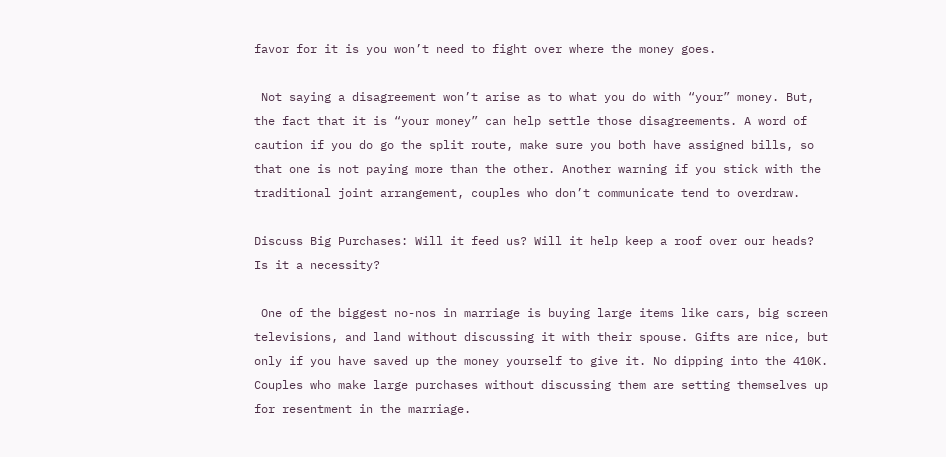favor for it is you won’t need to fight over where the money goes.

 Not saying a disagreement won’t arise as to what you do with “your” money. But, the fact that it is “your money” can help settle those disagreements. A word of caution if you do go the split route, make sure you both have assigned bills, so that one is not paying more than the other. Another warning if you stick with the traditional joint arrangement, couples who don’t communicate tend to overdraw.

Discuss Big Purchases: Will it feed us? Will it help keep a roof over our heads? Is it a necessity?

 One of the biggest no-nos in marriage is buying large items like cars, big screen televisions, and land without discussing it with their spouse. Gifts are nice, but only if you have saved up the money yourself to give it. No dipping into the 410K. Couples who make large purchases without discussing them are setting themselves up for resentment in the marriage.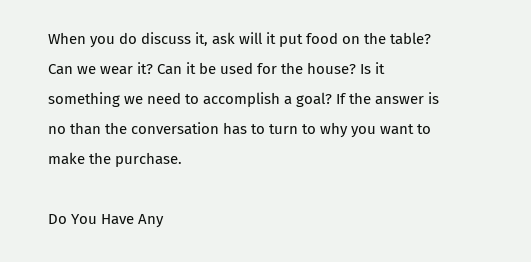When you do discuss it, ask will it put food on the table? Can we wear it? Can it be used for the house? Is it something we need to accomplish a goal? If the answer is no than the conversation has to turn to why you want to make the purchase.

Do You Have Any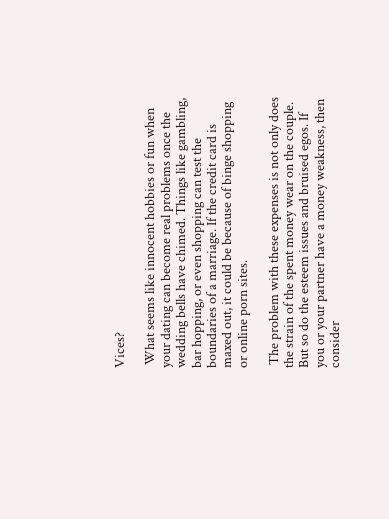Vices?

 What seems like innocent hobbies or fun when your dating can become real problems once the wedding bells have chimed. Things like gambling, bar hopping, or even shopping can test the boundaries of a marriage. If the credit card is maxed out, it could be because of binge shopping or online porn sites.

 The problem with these expenses is not only does the strain of the spent money wear on the couple. But so do the esteem issues and bruised egos. If you or your partner have a money weakness, then consider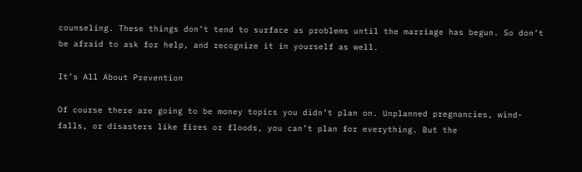counseling. These things don’t tend to surface as problems until the marriage has begun. So don’t be afraid to ask for help, and recognize it in yourself as well.

It’s All About Prevention

Of course there are going to be money topics you didn’t plan on. Unplanned pregnancies, wind-falls, or disasters like fires or floods, you can’t plan for everything. But the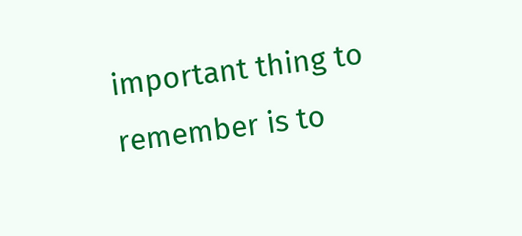important thing to remember is to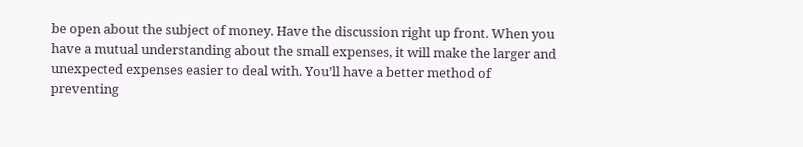be open about the subject of money. Have the discussion right up front. When you have a mutual understanding about the small expenses, it will make the larger and unexpected expenses easier to deal with. You’ll have a better method of preventing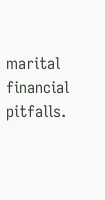marital financial pitfalls.